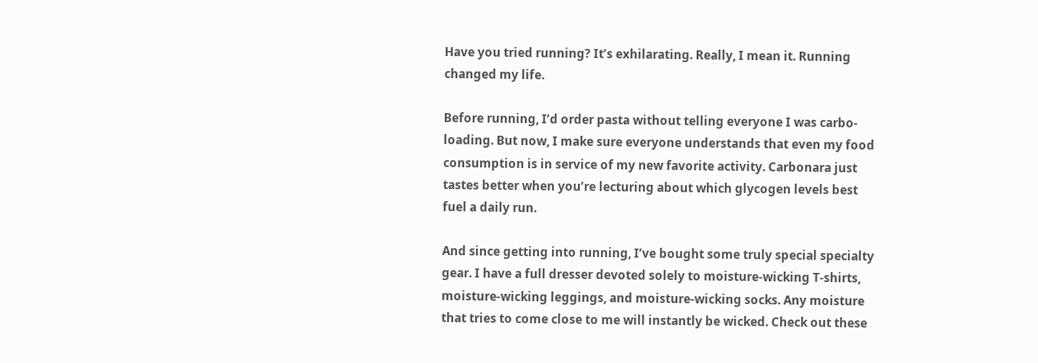Have you tried running? It’s exhilarating. Really, I mean it. Running changed my life.

Before running, I’d order pasta without telling everyone I was carbo-loading. But now, I make sure everyone understands that even my food consumption is in service of my new favorite activity. Carbonara just tastes better when you’re lecturing about which glycogen levels best fuel a daily run.

And since getting into running, I’ve bought some truly special specialty gear. I have a full dresser devoted solely to moisture-wicking T-shirts, moisture-wicking leggings, and moisture-wicking socks. Any moisture that tries to come close to me will instantly be wicked. Check out these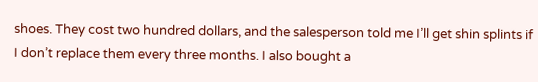shoes. They cost two hundred dollars, and the salesperson told me I’ll get shin splints if I don’t replace them every three months. I also bought a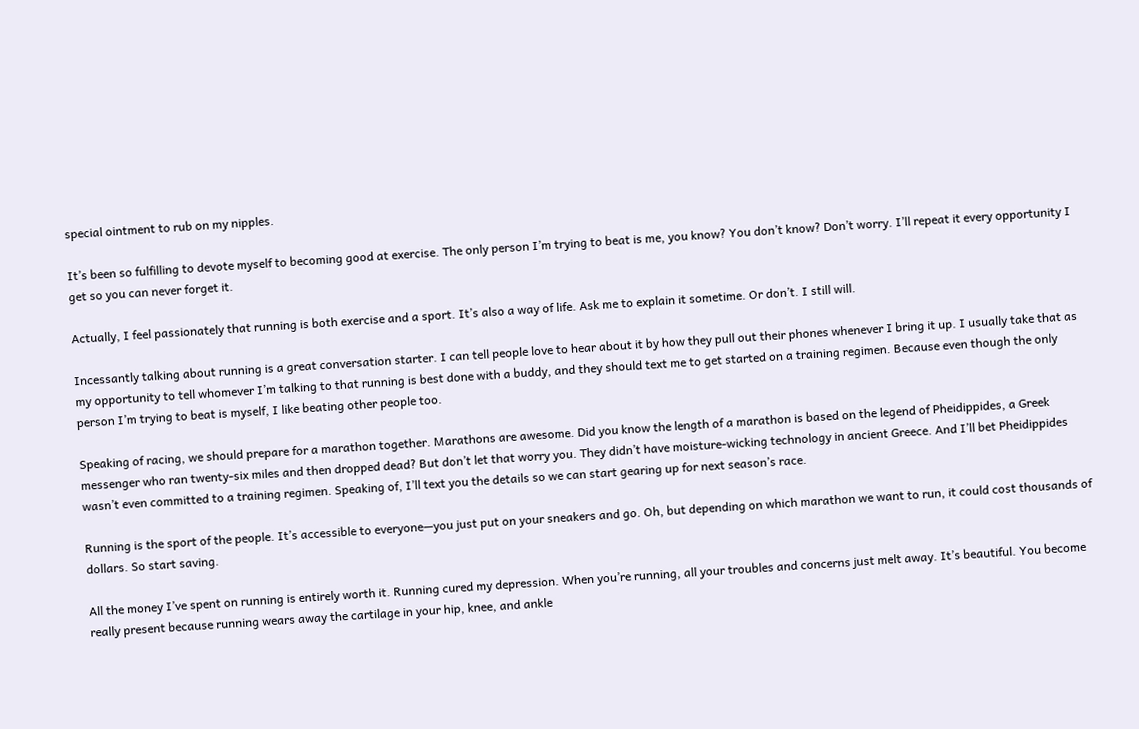special ointment to rub on my nipples.

It’s been so fulfilling to devote myself to becoming good at exercise. The only person I’m trying to beat is me, you know? You don’t know? Don’t worry. I’ll repeat it every opportunity I get so you can never forget it.

Actually, I feel passionately that running is both exercise and a sport. It’s also a way of life. Ask me to explain it sometime. Or don’t. I still will.

Incessantly talking about running is a great conversation starter. I can tell people love to hear about it by how they pull out their phones whenever I bring it up. I usually take that as my opportunity to tell whomever I’m talking to that running is best done with a buddy, and they should text me to get started on a training regimen. Because even though the only person I’m trying to beat is myself, I like beating other people too.

Speaking of racing, we should prepare for a marathon together. Marathons are awesome. Did you know the length of a marathon is based on the legend of Pheidippides, a Greek messenger who ran twenty-six miles and then dropped dead? But don’t let that worry you. They didn’t have moisture-wicking technology in ancient Greece. And I’ll bet Pheidippides wasn’t even committed to a training regimen. Speaking of, I’ll text you the details so we can start gearing up for next season’s race.

Running is the sport of the people. It’s accessible to everyone—you just put on your sneakers and go. Oh, but depending on which marathon we want to run, it could cost thousands of dollars. So start saving.

All the money I’ve spent on running is entirely worth it. Running cured my depression. When you’re running, all your troubles and concerns just melt away. It’s beautiful. You become really present because running wears away the cartilage in your hip, knee, and ankle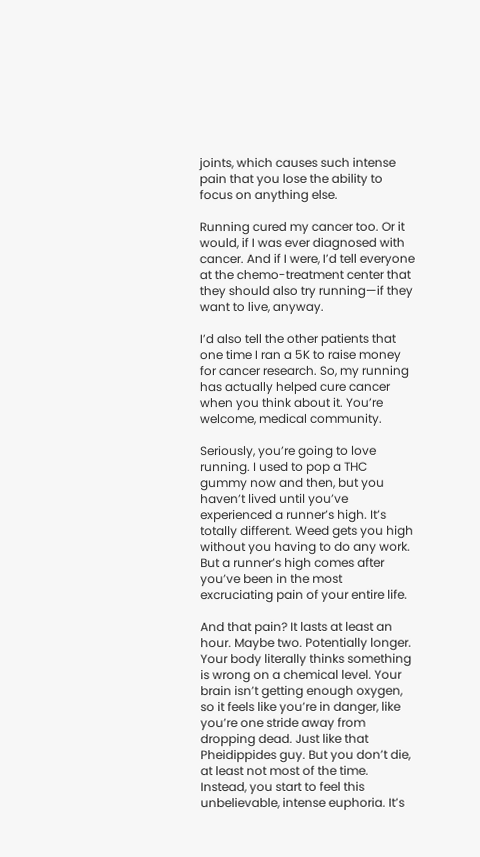joints, which causes such intense pain that you lose the ability to focus on anything else.

Running cured my cancer too. Or it would, if I was ever diagnosed with cancer. And if I were, I’d tell everyone at the chemo-treatment center that they should also try running—if they want to live, anyway.

I’d also tell the other patients that one time I ran a 5K to raise money for cancer research. So, my running has actually helped cure cancer when you think about it. You’re welcome, medical community.

Seriously, you’re going to love running. I used to pop a THC gummy now and then, but you haven’t lived until you’ve experienced a runner’s high. It’s totally different. Weed gets you high without you having to do any work. But a runner’s high comes after you’ve been in the most excruciating pain of your entire life.

And that pain? It lasts at least an hour. Maybe two. Potentially longer. Your body literally thinks something is wrong on a chemical level. Your brain isn’t getting enough oxygen, so it feels like you’re in danger, like you’re one stride away from dropping dead. Just like that Pheidippides guy. But you don’t die, at least not most of the time. Instead, you start to feel this unbelievable, intense euphoria. It’s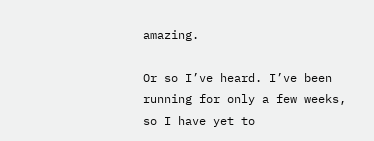amazing.

Or so I’ve heard. I’ve been running for only a few weeks, so I have yet to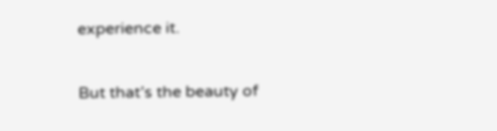experience it.

But that’s the beauty of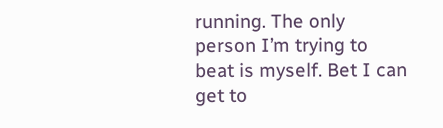running. The only person I’m trying to beat is myself. Bet I can get to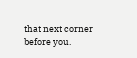that next corner before you.